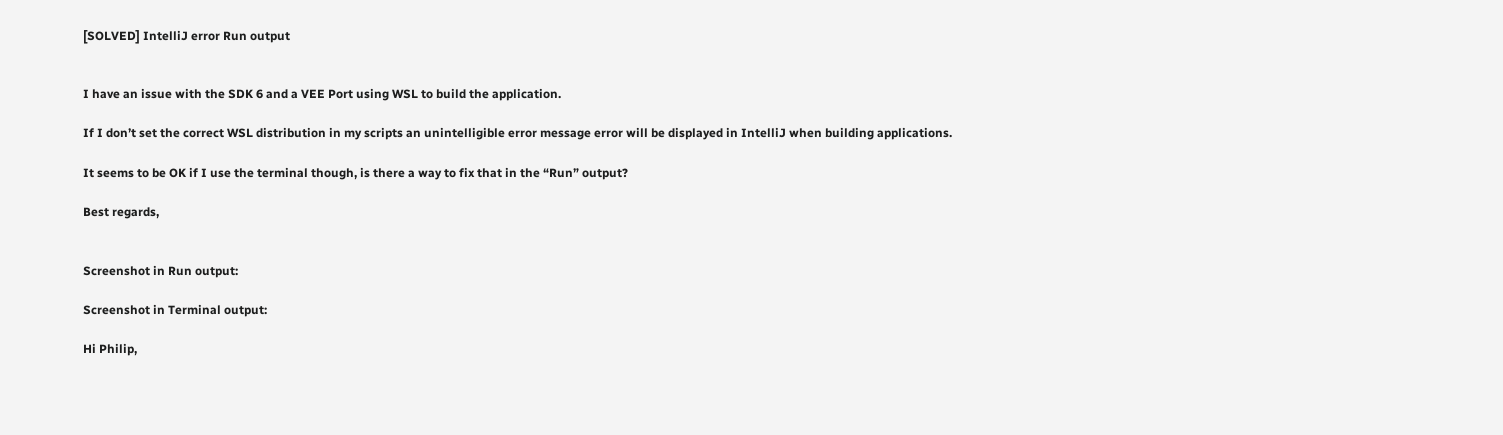[SOLVED] IntelliJ error Run output


I have an issue with the SDK 6 and a VEE Port using WSL to build the application.

If I don’t set the correct WSL distribution in my scripts an unintelligible error message error will be displayed in IntelliJ when building applications.

It seems to be OK if I use the terminal though, is there a way to fix that in the “Run” output?

Best regards,


Screenshot in Run output:

Screenshot in Terminal output:

Hi Philip,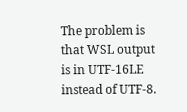The problem is that WSL output is in UTF-16LE instead of UTF-8.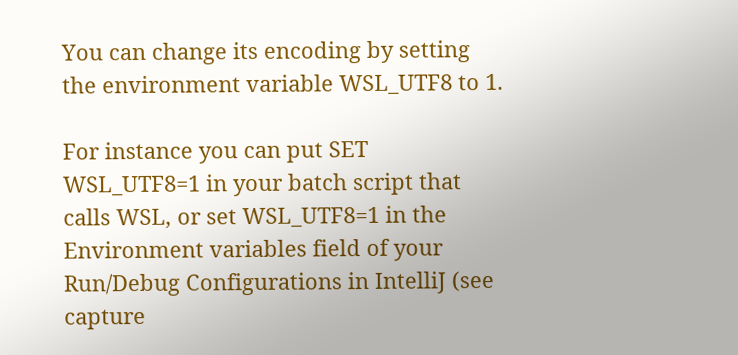You can change its encoding by setting the environment variable WSL_UTF8 to 1.

For instance you can put SET WSL_UTF8=1 in your batch script that calls WSL, or set WSL_UTF8=1 in the Environment variables field of your Run/Debug Configurations in IntelliJ (see capture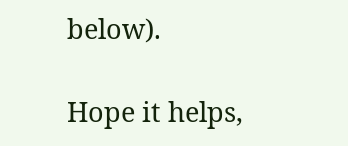below).

Hope it helps,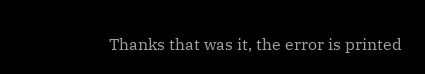Thanks that was it, the error is printed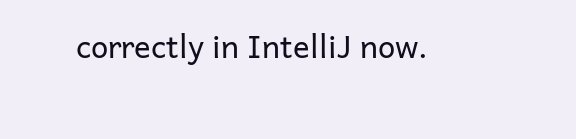correctly in IntelliJ now.